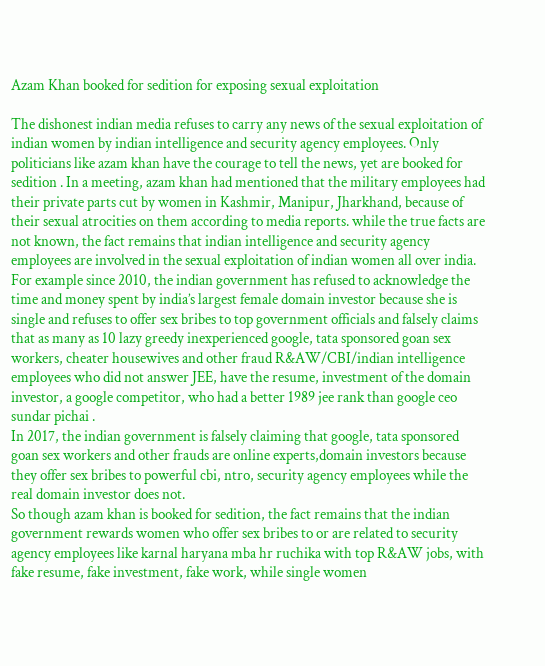Azam Khan booked for sedition for exposing sexual exploitation

The dishonest indian media refuses to carry any news of the sexual exploitation of indian women by indian intelligence and security agency employees. Only politicians like azam khan have the courage to tell the news, yet are booked for sedition . In a meeting, azam khan had mentioned that the military employees had their private parts cut by women in Kashmir, Manipur, Jharkhand, because of their sexual atrocities on them according to media reports. while the true facts are not known, the fact remains that indian intelligence and security agency employees are involved in the sexual exploitation of indian women all over india.
For example since 2010, the indian government has refused to acknowledge the time and money spent by india’s largest female domain investor because she is single and refuses to offer sex bribes to top government officials and falsely claims that as many as 10 lazy greedy inexperienced google, tata sponsored goan sex workers, cheater housewives and other fraud R&AW/CBI/indian intelligence employees who did not answer JEE, have the resume, investment of the domain investor, a google competitor, who had a better 1989 jee rank than google ceo sundar pichai .
In 2017, the indian government is falsely claiming that google, tata sponsored goan sex workers and other frauds are online experts,domain investors because they offer sex bribes to powerful cbi, ntro, security agency employees while the real domain investor does not.
So though azam khan is booked for sedition, the fact remains that the indian government rewards women who offer sex bribes to or are related to security agency employees like karnal haryana mba hr ruchika with top R&AW jobs, with fake resume, fake investment, fake work, while single women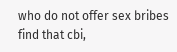who do not offer sex bribes find that cbi,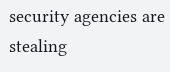security agencies are stealing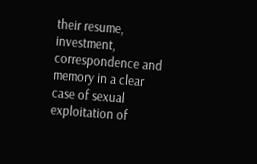their resume, investment, correspondence and memory in a clear case of sexual exploitation of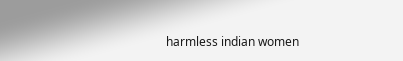harmless indian women